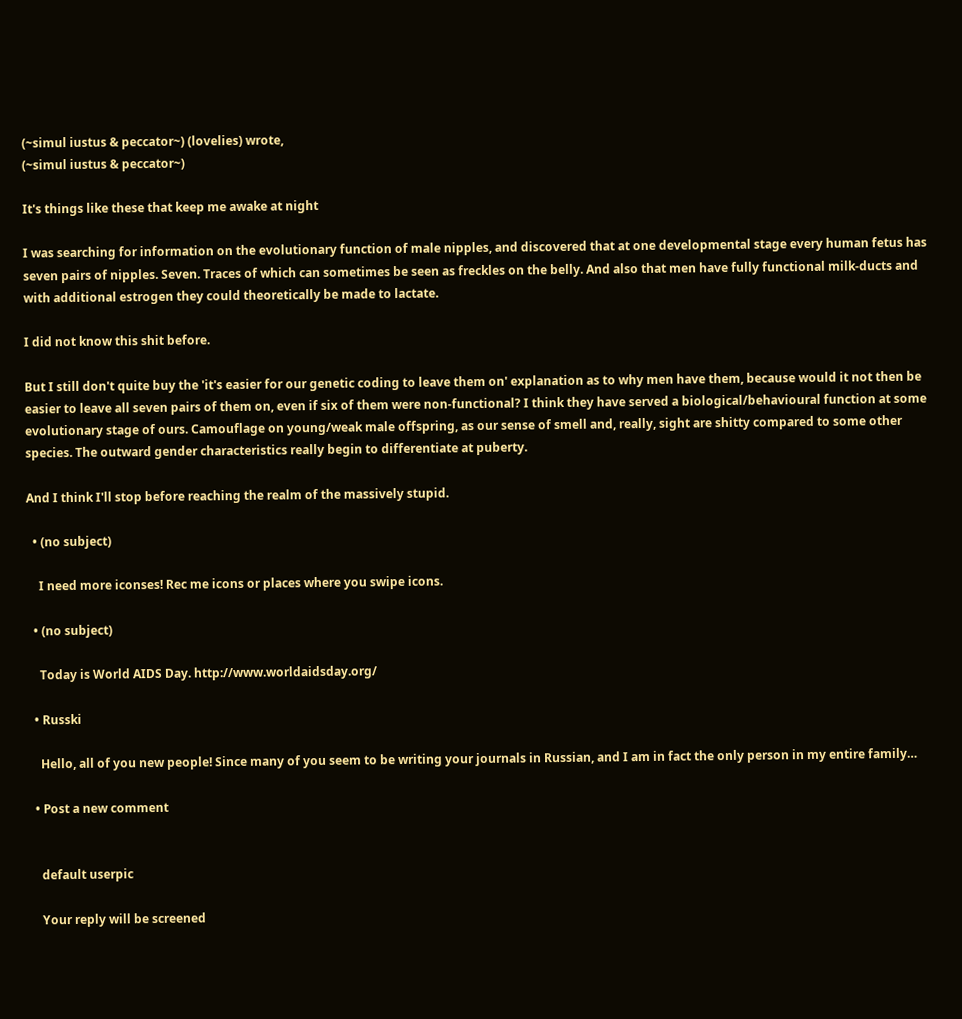(~simul iustus & peccator~) (lovelies) wrote,
(~simul iustus & peccator~)

It's things like these that keep me awake at night

I was searching for information on the evolutionary function of male nipples, and discovered that at one developmental stage every human fetus has seven pairs of nipples. Seven. Traces of which can sometimes be seen as freckles on the belly. And also that men have fully functional milk-ducts and with additional estrogen they could theoretically be made to lactate.

I did not know this shit before.

But I still don't quite buy the 'it's easier for our genetic coding to leave them on' explanation as to why men have them, because would it not then be easier to leave all seven pairs of them on, even if six of them were non-functional? I think they have served a biological/behavioural function at some evolutionary stage of ours. Camouflage on young/weak male offspring, as our sense of smell and, really, sight are shitty compared to some other species. The outward gender characteristics really begin to differentiate at puberty.

And I think I'll stop before reaching the realm of the massively stupid.

  • (no subject)

    I need more iconses! Rec me icons or places where you swipe icons.

  • (no subject)

    Today is World AIDS Day. http://www.worldaidsday.org/

  • Russki

    Hello, all of you new people! Since many of you seem to be writing your journals in Russian, and I am in fact the only person in my entire family…

  • Post a new comment


    default userpic

    Your reply will be screened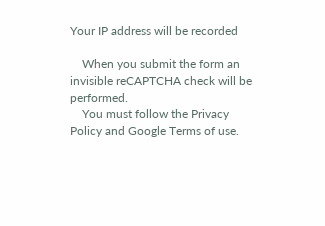Your IP address will be recorded

    When you submit the form an invisible reCAPTCHA check will be performed.
    You must follow the Privacy Policy and Google Terms of use.